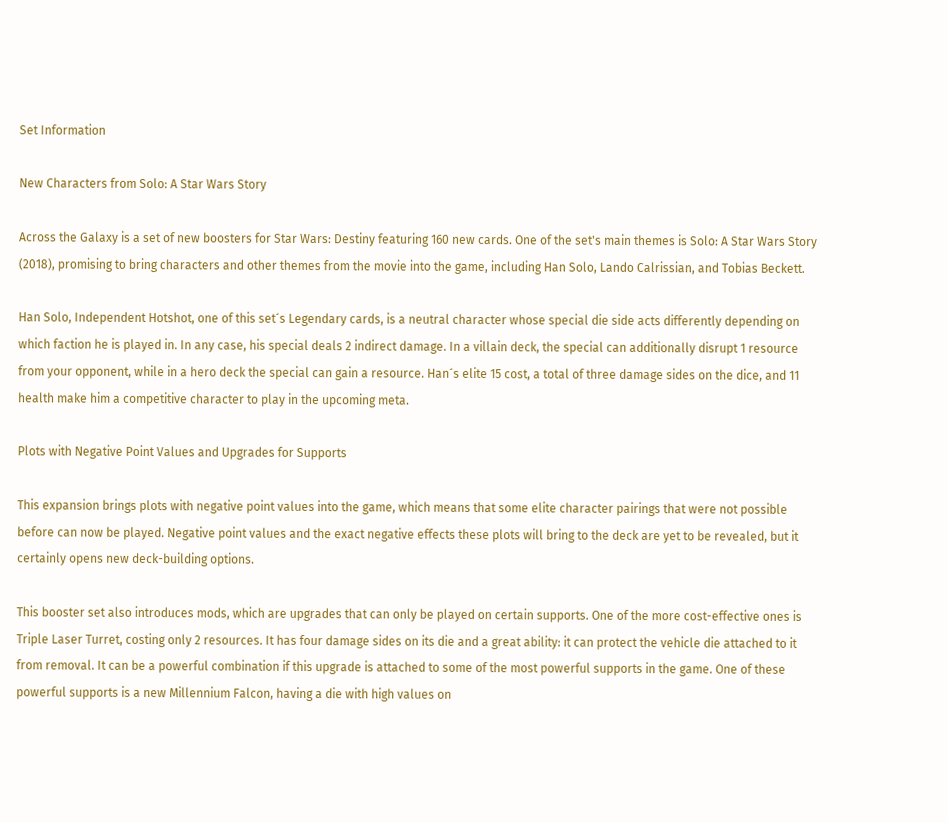Set Information

New Characters from Solo: A Star Wars Story

Across the Galaxy is a set of new boosters for Star Wars: Destiny featuring 160 new cards. One of the set's main themes is Solo: A Star Wars Story (2018), promising to bring characters and other themes from the movie into the game, including Han Solo, Lando Calrissian, and Tobias Beckett.

Han Solo, Independent Hotshot, one of this set´s Legendary cards, is a neutral character whose special die side acts differently depending on which faction he is played in. In any case, his special deals 2 indirect damage. In a villain deck, the special can additionally disrupt 1 resource from your opponent, while in a hero deck the special can gain a resource. Han´s elite 15 cost, a total of three damage sides on the dice, and 11 health make him a competitive character to play in the upcoming meta.

Plots with Negative Point Values and Upgrades for Supports

This expansion brings plots with negative point values into the game, which means that some elite character pairings that were not possible before can now be played. Negative point values and the exact negative effects these plots will bring to the deck are yet to be revealed, but it certainly opens new deck-building options.

This booster set also introduces mods, which are upgrades that can only be played on certain supports. One of the more cost-effective ones is Triple Laser Turret, costing only 2 resources. It has four damage sides on its die and a great ability: it can protect the vehicle die attached to it from removal. It can be a powerful combination if this upgrade is attached to some of the most powerful supports in the game. One of these powerful supports is a new Millennium Falcon, having a die with high values on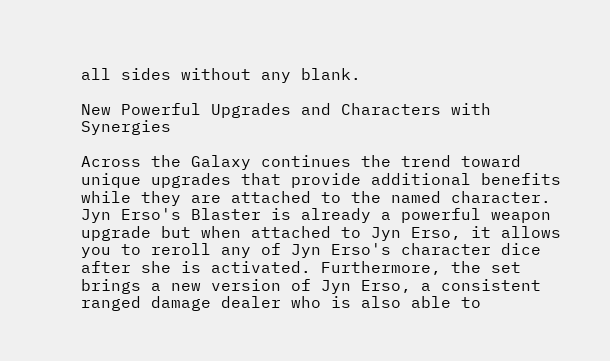all sides without any blank.

New Powerful Upgrades and Characters with Synergies

Across the Galaxy continues the trend toward unique upgrades that provide additional benefits while they are attached to the named character.  Jyn Erso's Blaster is already a powerful weapon upgrade but when attached to Jyn Erso, it allows you to reroll any of Jyn Erso's character dice after she is activated. Furthermore, the set brings a new version of Jyn Erso, a consistent ranged damage dealer who is also able to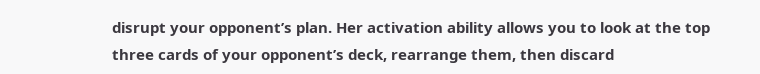disrupt your opponent’s plan. Her activation ability allows you to look at the top three cards of your opponent’s deck, rearrange them, then discard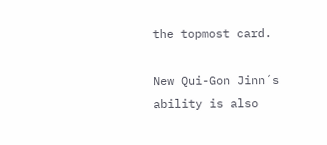the topmost card.

New Qui-Gon Jinn´s ability is also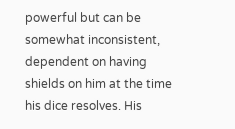powerful but can be somewhat inconsistent, dependent on having shields on him at the time his dice resolves. His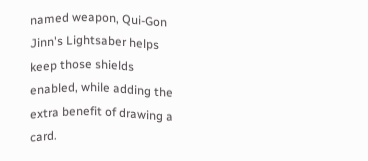named weapon, Qui-Gon Jinn's Lightsaber helps keep those shields enabled, while adding the extra benefit of drawing a card.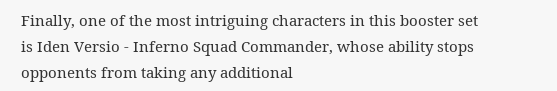Finally, one of the most intriguing characters in this booster set is Iden Versio - Inferno Squad Commander, whose ability stops opponents from taking any additional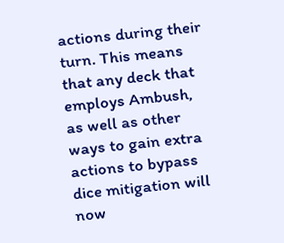actions during their turn. This means that any deck that employs Ambush, as well as other ways to gain extra actions to bypass dice mitigation will now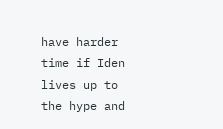have harder time if Iden lives up to the hype and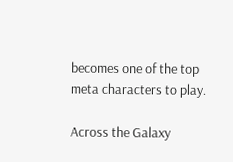becomes one of the top meta characters to play.

Across the Galaxy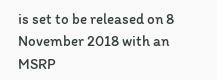is set to be released on 8 November 2018 with an MSRP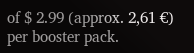of $ 2.99 (approx. 2,61 €) per booster pack.